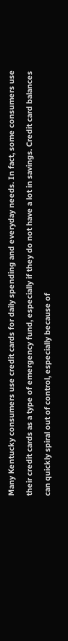Many Kentucky consumers use credit cards for daily spending and everyday needs. In fact, some consumers use their credit cards as a type of emergency fund, especially if they do not have a lot in savings. Credit card balances can quickly spiral out of control, especially because of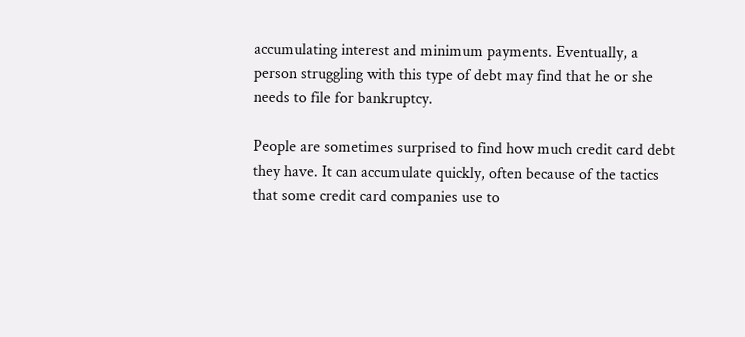accumulating interest and minimum payments. Eventually, a person struggling with this type of debt may find that he or she needs to file for bankruptcy.

People are sometimes surprised to find how much credit card debt they have. It can accumulate quickly, often because of the tactics that some credit card companies use to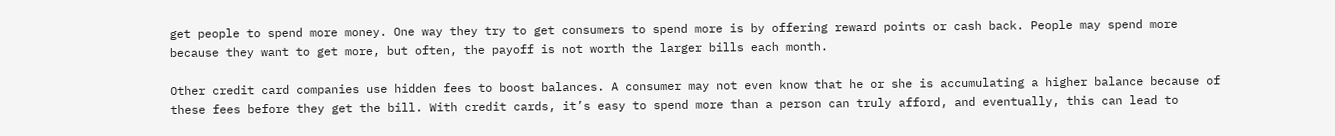get people to spend more money. One way they try to get consumers to spend more is by offering reward points or cash back. People may spend more because they want to get more, but often, the payoff is not worth the larger bills each month.

Other credit card companies use hidden fees to boost balances. A consumer may not even know that he or she is accumulating a higher balance because of these fees before they get the bill. With credit cards, it’s easy to spend more than a person can truly afford, and eventually, this can lead to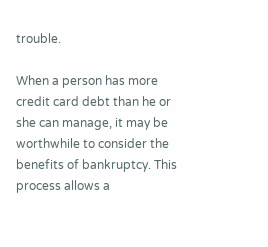trouble.

When a person has more credit card debt than he or she can manage, it may be worthwhile to consider the benefits of bankruptcy. This process allows a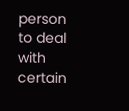person to deal with certain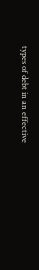types of debt in an effective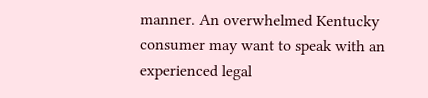manner. An overwhelmed Kentucky consumer may want to speak with an experienced legal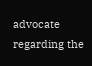advocate regarding the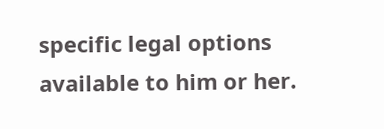specific legal options available to him or her.